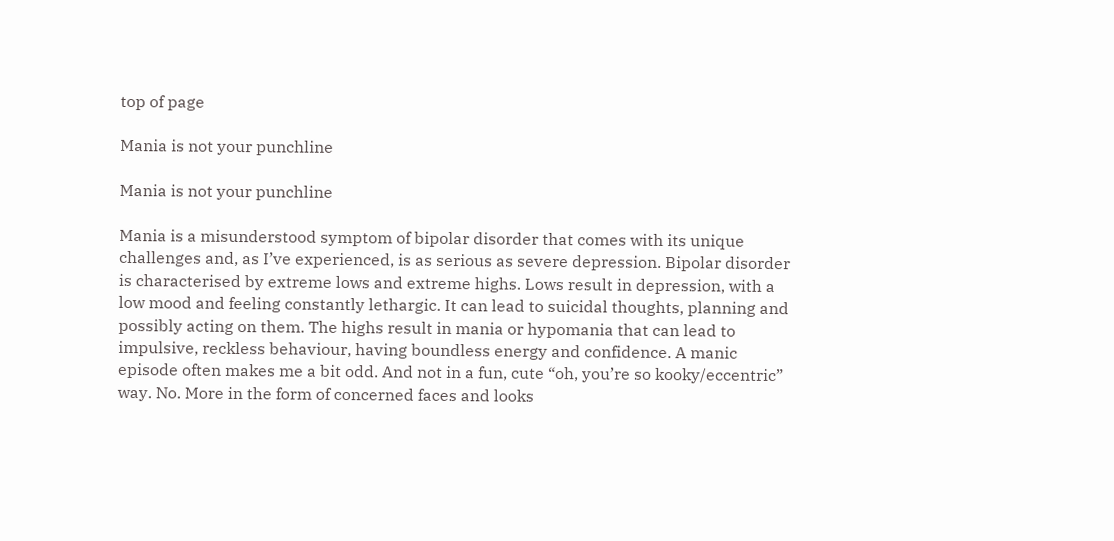top of page

Mania is not your punchline

Mania is not your punchline

Mania is a misunderstood symptom of bipolar disorder that comes with its unique challenges and, as I’ve experienced, is as serious as severe depression. Bipolar disorder is characterised by extreme lows and extreme highs. Lows result in depression, with a low mood and feeling constantly lethargic. It can lead to suicidal thoughts, planning and possibly acting on them. The highs result in mania or hypomania that can lead to impulsive, reckless behaviour, having boundless energy and confidence. A manic episode often makes me a bit odd. And not in a fun, cute “oh, you’re so kooky/eccentric” way. No. More in the form of concerned faces and looks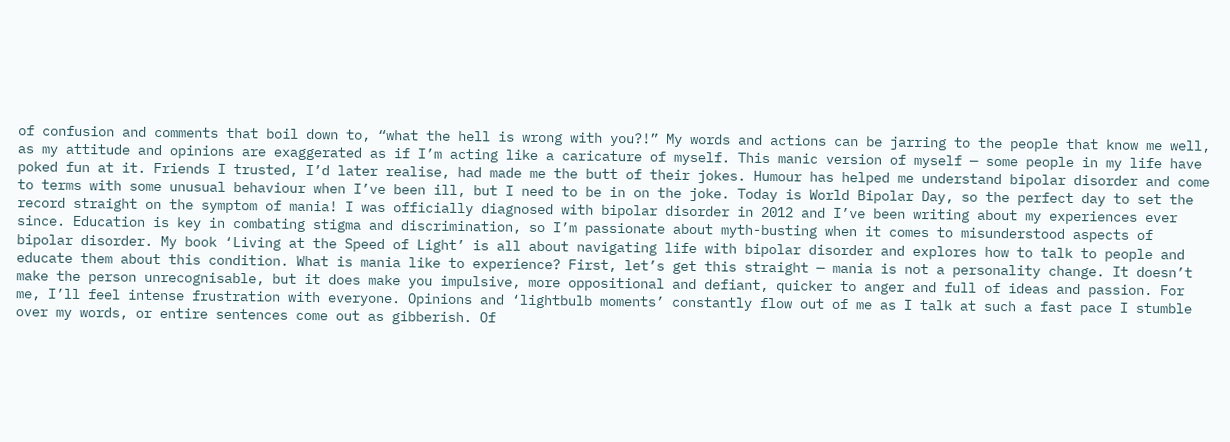of confusion and comments that boil down to, “what the hell is wrong with you?!” My words and actions can be jarring to the people that know me well, as my attitude and opinions are exaggerated as if I’m acting like a caricature of myself. This manic version of myself — some people in my life have poked fun at it. Friends I trusted, I’d later realise, had made me the butt of their jokes. Humour has helped me understand bipolar disorder and come to terms with some unusual behaviour when I’ve been ill, but I need to be in on the joke. Today is World Bipolar Day, so the perfect day to set the record straight on the symptom of mania! I was officially diagnosed with bipolar disorder in 2012 and I’ve been writing about my experiences ever since. Education is key in combating stigma and discrimination, so I’m passionate about myth-busting when it comes to misunderstood aspects of bipolar disorder. My book ‘Living at the Speed of Light’ is all about navigating life with bipolar disorder and explores how to talk to people and educate them about this condition. What is mania like to experience? First, let’s get this straight — mania is not a personality change. It doesn’t make the person unrecognisable, but it does make you impulsive, more oppositional and defiant, quicker to anger and full of ideas and passion. For me, I’ll feel intense frustration with everyone. Opinions and ‘lightbulb moments’ constantly flow out of me as I talk at such a fast pace I stumble over my words, or entire sentences come out as gibberish. Of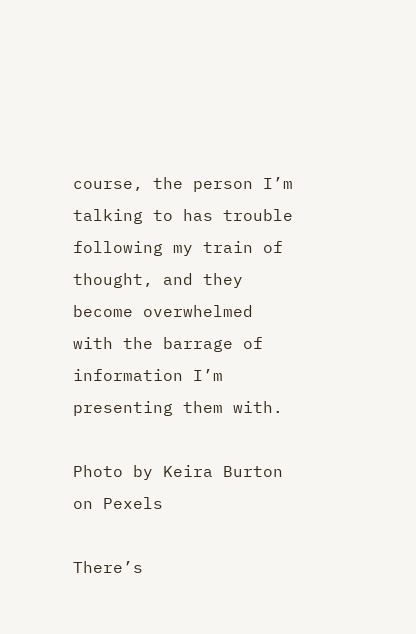course, the person I’m talking to has trouble following my train of thought, and they become overwhelmed with the barrage of information I’m presenting them with.

Photo by Keira Burton on Pexels

There’s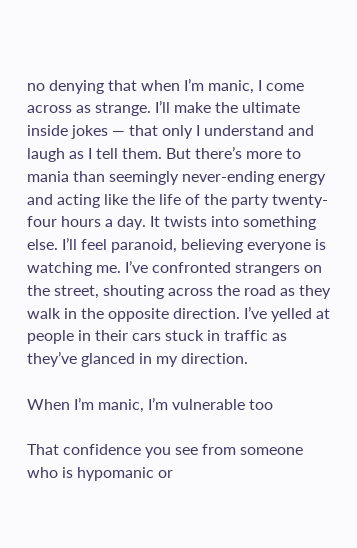no denying that when I’m manic, I come across as strange. I’ll make the ultimate inside jokes — that only I understand and laugh as I tell them. But there’s more to mania than seemingly never-ending energy and acting like the life of the party twenty-four hours a day. It twists into something else. I’ll feel paranoid, believing everyone is watching me. I’ve confronted strangers on the street, shouting across the road as they walk in the opposite direction. I’ve yelled at people in their cars stuck in traffic as they’ve glanced in my direction.

When I’m manic, I’m vulnerable too

That confidence you see from someone who is hypomanic or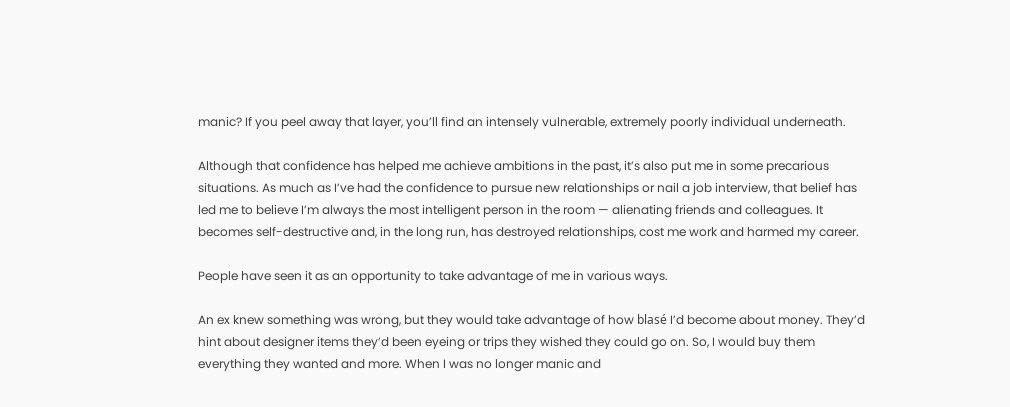manic? If you peel away that layer, you’ll find an intensely vulnerable, extremely poorly individual underneath.

Although that confidence has helped me achieve ambitions in the past, it’s also put me in some precarious situations. As much as I’ve had the confidence to pursue new relationships or nail a job interview, that belief has led me to believe I’m always the most intelligent person in the room — alienating friends and colleagues. It becomes self-destructive and, in the long run, has destroyed relationships, cost me work and harmed my career.

People have seen it as an opportunity to take advantage of me in various ways.

An ex knew something was wrong, but they would take advantage of how blasé I’d become about money. They’d hint about designer items they’d been eyeing or trips they wished they could go on. So, I would buy them everything they wanted and more. When I was no longer manic and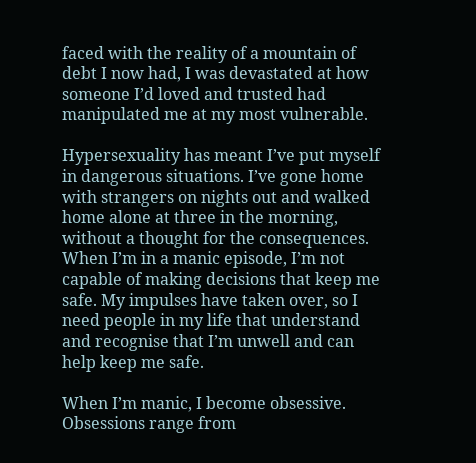faced with the reality of a mountain of debt I now had, I was devastated at how someone I’d loved and trusted had manipulated me at my most vulnerable.

Hypersexuality has meant I’ve put myself in dangerous situations. I’ve gone home with strangers on nights out and walked home alone at three in the morning, without a thought for the consequences. When I’m in a manic episode, I’m not capable of making decisions that keep me safe. My impulses have taken over, so I need people in my life that understand and recognise that I’m unwell and can help keep me safe.

When I’m manic, I become obsessive. Obsessions range from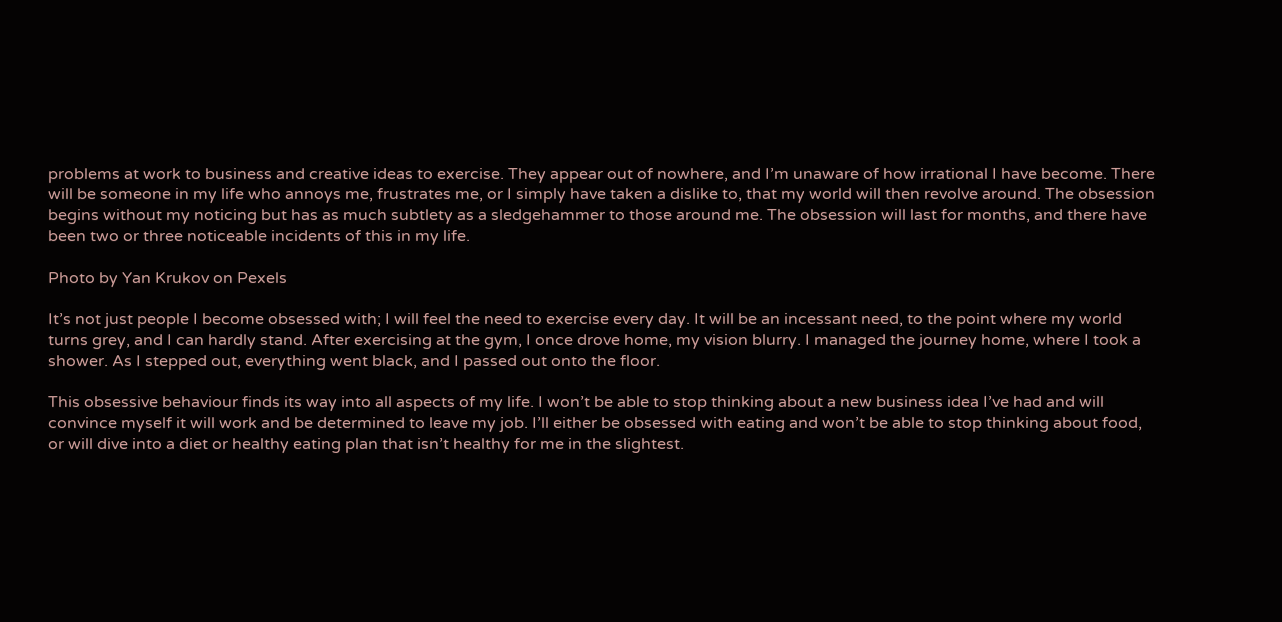problems at work to business and creative ideas to exercise. They appear out of nowhere, and I’m unaware of how irrational I have become. There will be someone in my life who annoys me, frustrates me, or I simply have taken a dislike to, that my world will then revolve around. The obsession begins without my noticing but has as much subtlety as a sledgehammer to those around me. The obsession will last for months, and there have been two or three noticeable incidents of this in my life.

Photo by Yan Krukov on Pexels

It’s not just people I become obsessed with; I will feel the need to exercise every day. It will be an incessant need, to the point where my world turns grey, and I can hardly stand. After exercising at the gym, I once drove home, my vision blurry. I managed the journey home, where I took a shower. As I stepped out, everything went black, and I passed out onto the floor.

This obsessive behaviour finds its way into all aspects of my life. I won’t be able to stop thinking about a new business idea I’ve had and will convince myself it will work and be determined to leave my job. I’ll either be obsessed with eating and won’t be able to stop thinking about food, or will dive into a diet or healthy eating plan that isn’t healthy for me in the slightest.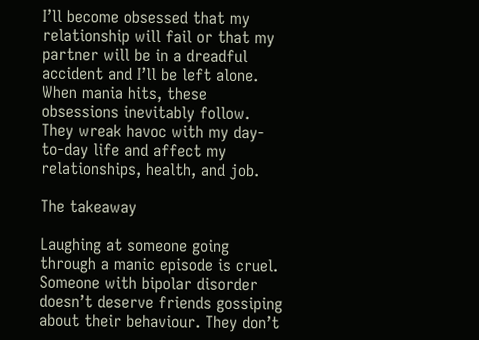I’ll become obsessed that my relationship will fail or that my partner will be in a dreadful accident and I’ll be left alone. When mania hits, these obsessions inevitably follow. They wreak havoc with my day-to-day life and affect my relationships, health, and job.

The takeaway

Laughing at someone going through a manic episode is cruel. Someone with bipolar disorder doesn’t deserve friends gossiping about their behaviour. They don’t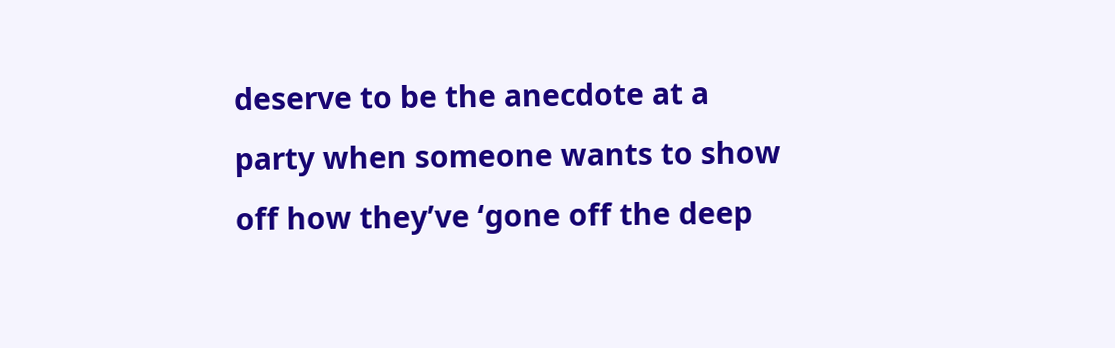deserve to be the anecdote at a party when someone wants to show off how they’ve ‘gone off the deep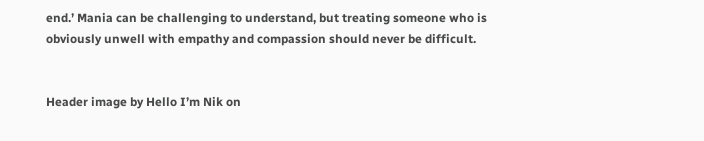end.’ Mania can be challenging to understand, but treating someone who is obviously unwell with empathy and compassion should never be difficult.


Header image by Hello I’m Nik on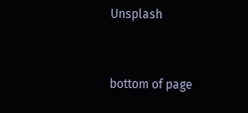Unsplash


bottom of page